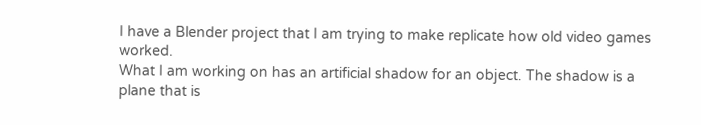I have a Blender project that I am trying to make replicate how old video games worked.
What I am working on has an artificial shadow for an object. The shadow is a plane that is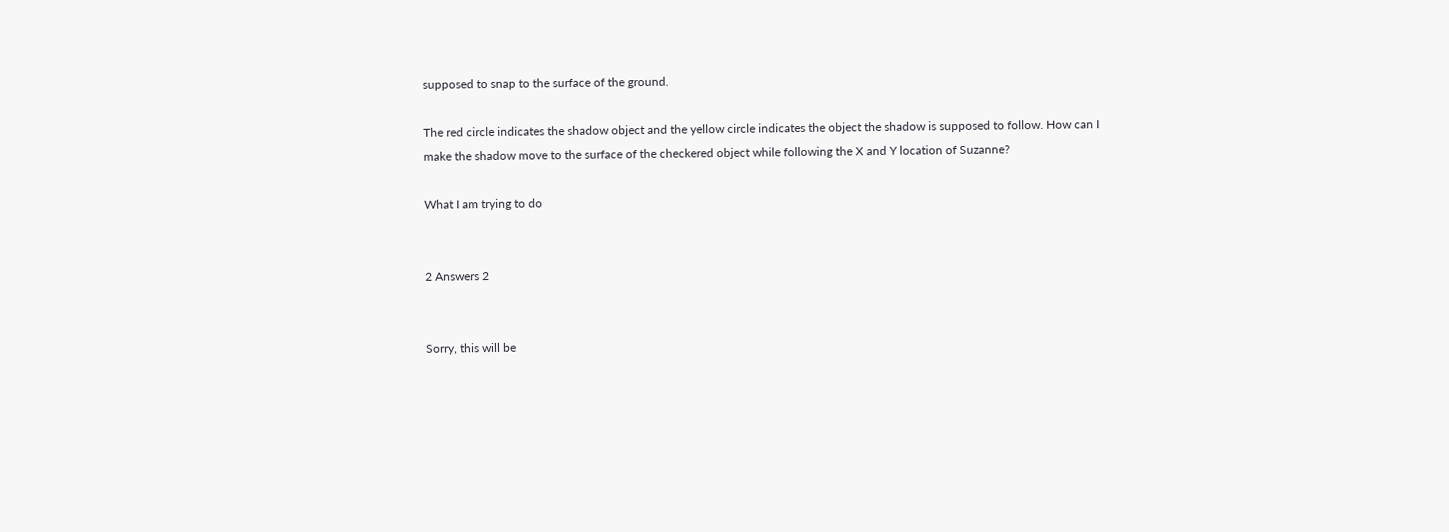supposed to snap to the surface of the ground.

The red circle indicates the shadow object and the yellow circle indicates the object the shadow is supposed to follow. How can I make the shadow move to the surface of the checkered object while following the X and Y location of Suzanne?

What I am trying to do


2 Answers 2


Sorry, this will be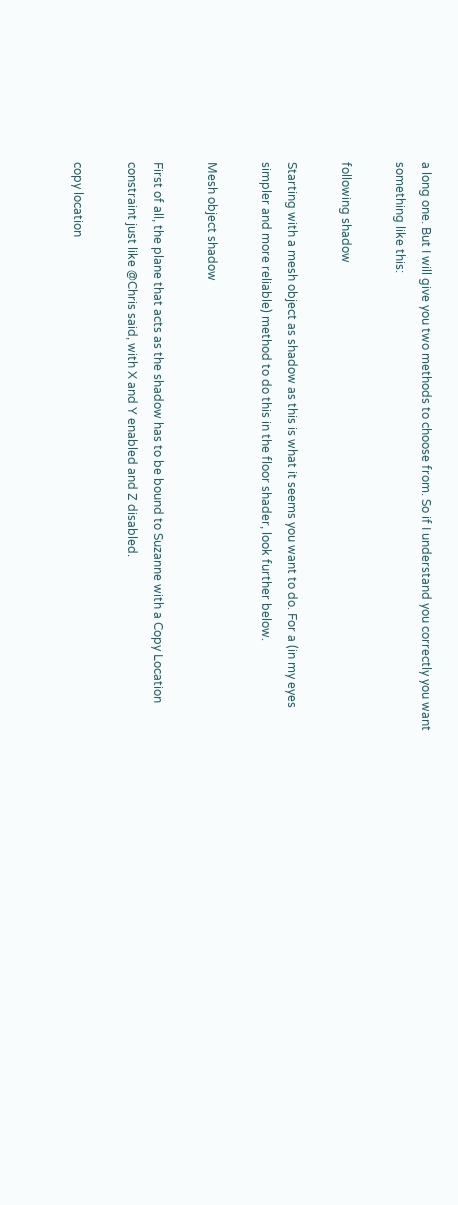a long one. But I will give you two methods to choose from. So if I understand you correctly you want something like this:

following shadow

Starting with a mesh object as shadow as this is what it seems you want to do. For a (in my eyes simpler and more reliable) method to do this in the floor shader, look further below.

Mesh object shadow

First of all, the plane that acts as the shadow has to be bound to Suzanne with a Copy Location constraint just like @Chris said, with X and Y enabled and Z disabled.

copy location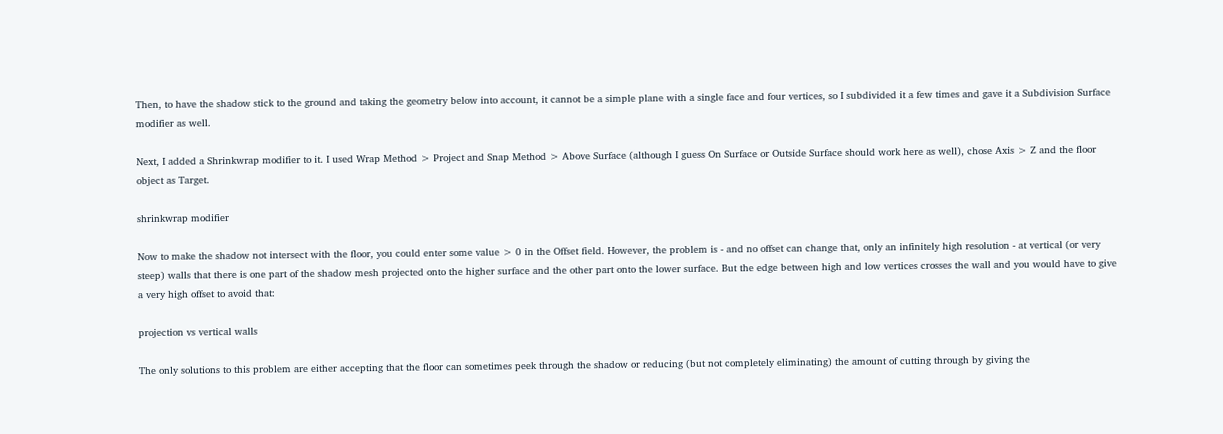Then, to have the shadow stick to the ground and taking the geometry below into account, it cannot be a simple plane with a single face and four vertices, so I subdivided it a few times and gave it a Subdivision Surface modifier as well.

Next, I added a Shrinkwrap modifier to it. I used Wrap Method > Project and Snap Method > Above Surface (although I guess On Surface or Outside Surface should work here as well), chose Axis > Z and the floor object as Target.

shrinkwrap modifier

Now to make the shadow not intersect with the floor, you could enter some value > 0 in the Offset field. However, the problem is - and no offset can change that, only an infinitely high resolution - at vertical (or very steep) walls that there is one part of the shadow mesh projected onto the higher surface and the other part onto the lower surface. But the edge between high and low vertices crosses the wall and you would have to give a very high offset to avoid that:

projection vs vertical walls

The only solutions to this problem are either accepting that the floor can sometimes peek through the shadow or reducing (but not completely eliminating) the amount of cutting through by giving the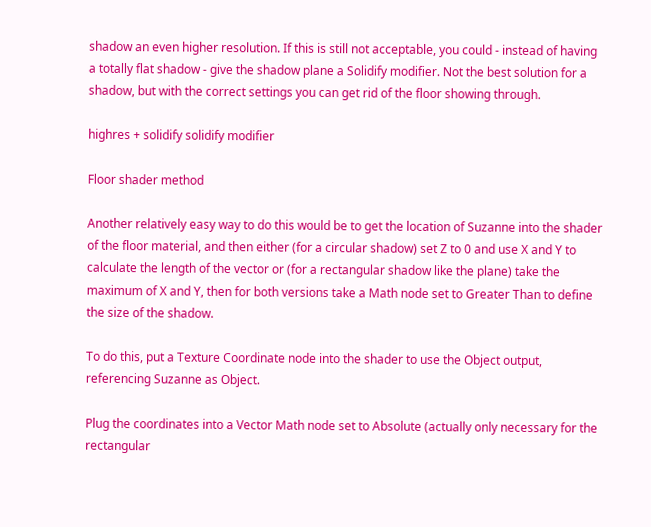shadow an even higher resolution. If this is still not acceptable, you could - instead of having a totally flat shadow - give the shadow plane a Solidify modifier. Not the best solution for a shadow, but with the correct settings you can get rid of the floor showing through.

highres + solidify solidify modifier

Floor shader method

Another relatively easy way to do this would be to get the location of Suzanne into the shader of the floor material, and then either (for a circular shadow) set Z to 0 and use X and Y to calculate the length of the vector or (for a rectangular shadow like the plane) take the maximum of X and Y, then for both versions take a Math node set to Greater Than to define the size of the shadow.

To do this, put a Texture Coordinate node into the shader to use the Object output, referencing Suzanne as Object.

Plug the coordinates into a Vector Math node set to Absolute (actually only necessary for the rectangular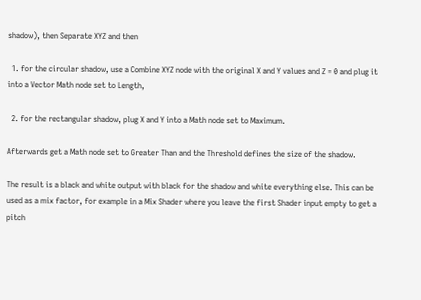shadow), then Separate XYZ and then

  1. for the circular shadow, use a Combine XYZ node with the original X and Y values and Z = 0 and plug it into a Vector Math node set to Length,

  2. for the rectangular shadow, plug X and Y into a Math node set to Maximum.

Afterwards get a Math node set to Greater Than and the Threshold defines the size of the shadow.

The result is a black and white output with black for the shadow and white everything else. This can be used as a mix factor, for example in a Mix Shader where you leave the first Shader input empty to get a pitch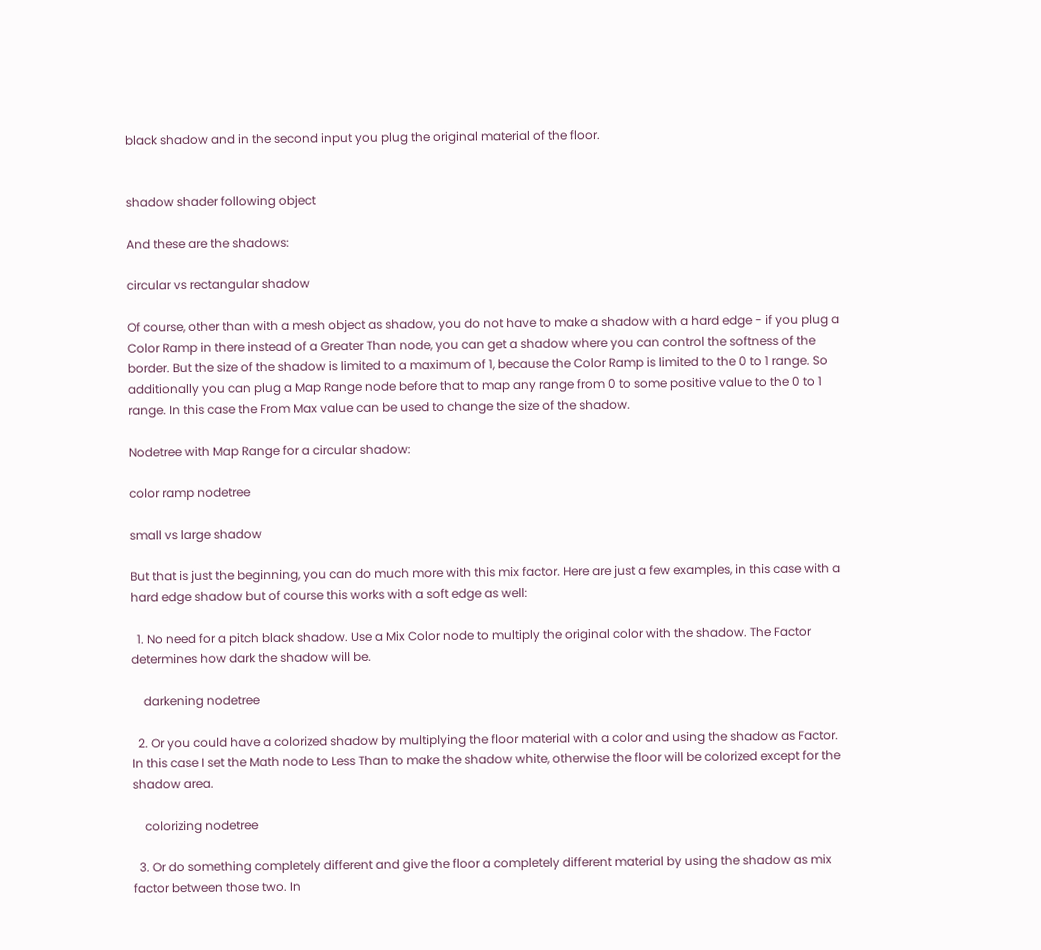black shadow and in the second input you plug the original material of the floor.


shadow shader following object

And these are the shadows:

circular vs rectangular shadow

Of course, other than with a mesh object as shadow, you do not have to make a shadow with a hard edge - if you plug a Color Ramp in there instead of a Greater Than node, you can get a shadow where you can control the softness of the border. But the size of the shadow is limited to a maximum of 1, because the Color Ramp is limited to the 0 to 1 range. So additionally you can plug a Map Range node before that to map any range from 0 to some positive value to the 0 to 1 range. In this case the From Max value can be used to change the size of the shadow.

Nodetree with Map Range for a circular shadow:

color ramp nodetree

small vs large shadow

But that is just the beginning, you can do much more with this mix factor. Here are just a few examples, in this case with a hard edge shadow but of course this works with a soft edge as well:

  1. No need for a pitch black shadow. Use a Mix Color node to multiply the original color with the shadow. The Factor determines how dark the shadow will be.

    darkening nodetree

  2. Or you could have a colorized shadow by multiplying the floor material with a color and using the shadow as Factor. In this case I set the Math node to Less Than to make the shadow white, otherwise the floor will be colorized except for the shadow area.

    colorizing nodetree

  3. Or do something completely different and give the floor a completely different material by using the shadow as mix factor between those two. In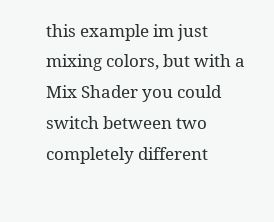this example im just mixing colors, but with a Mix Shader you could switch between two completely different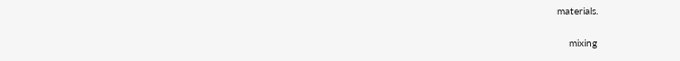materials.

    mixing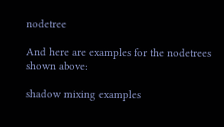nodetree

And here are examples for the nodetrees shown above:

shadow mixing examples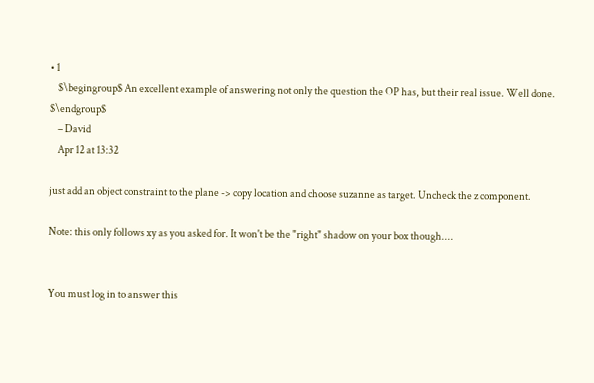• 1
    $\begingroup$ An excellent example of answering not only the question the OP has, but their real issue. Well done. $\endgroup$
    – David
    Apr 12 at 13:32

just add an object constraint to the plane -> copy location and choose suzanne as target. Uncheck the z component.

Note: this only follows xy as you asked for. It won't be the "right" shadow on your box though....


You must log in to answer this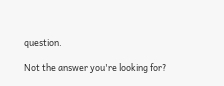question.

Not the answer you're looking for?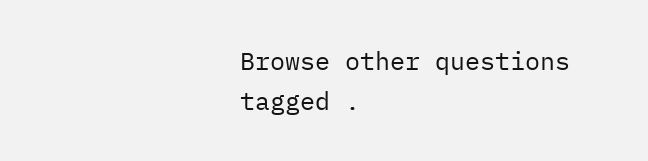Browse other questions tagged .